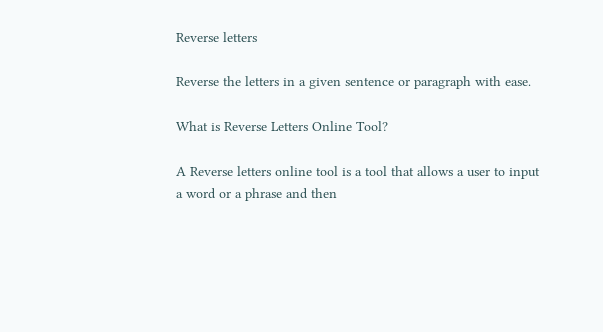Reverse letters

Reverse the letters in a given sentence or paragraph with ease.

What is Reverse Letters Online Tool?

A Reverse letters online tool is a tool that allows a user to input a word or a phrase and then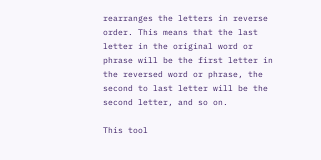rearranges the letters in reverse order. This means that the last letter in the original word or phrase will be the first letter in the reversed word or phrase, the second to last letter will be the second letter, and so on.

This tool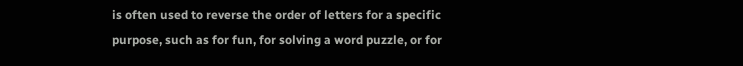is often used to reverse the order of letters for a specific purpose, such as for fun, for solving a word puzzle, or for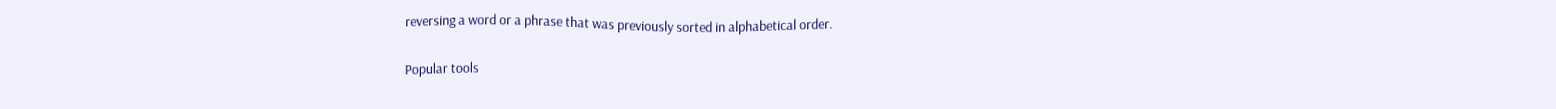reversing a word or a phrase that was previously sorted in alphabetical order.


Popular tools